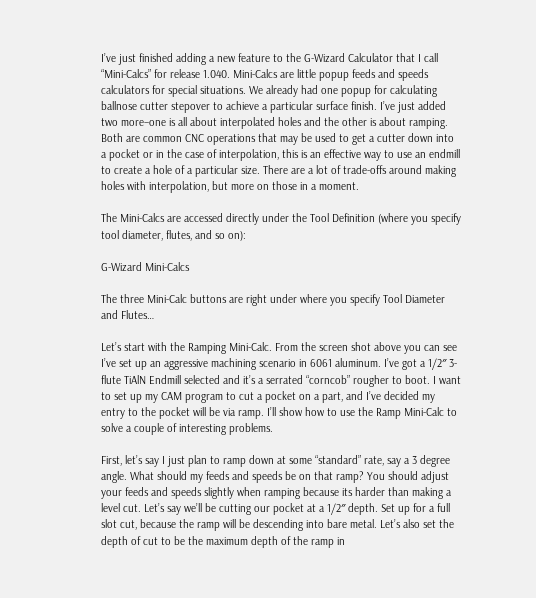I’ve just finished adding a new feature to the G-Wizard Calculator that I call “Mini-Calcs” for release 1.040. Mini-Calcs are little popup feeds and speeds calculators for special situations. We already had one popup for calculating ballnose cutter stepover to achieve a particular surface finish. I’ve just added two more–one is all about interpolated holes and the other is about ramping. Both are common CNC operations that may be used to get a cutter down into a pocket or in the case of interpolation, this is an effective way to use an endmill to create a hole of a particular size. There are a lot of trade-offs around making holes with interpolation, but more on those in a moment.

The Mini-Calcs are accessed directly under the Tool Definition (where you specify tool diameter, flutes, and so on):

G-Wizard Mini-Calcs

The three Mini-Calc buttons are right under where you specify Tool Diameter and Flutes…

Let’s start with the Ramping Mini-Calc. From the screen shot above you can see I’ve set up an aggressive machining scenario in 6061 aluminum. I’ve got a 1/2″ 3-flute TiAlN Endmill selected and it’s a serrated “corncob” rougher to boot. I want to set up my CAM program to cut a pocket on a part, and I’ve decided my entry to the pocket will be via ramp. I’ll show how to use the Ramp Mini-Calc to solve a couple of interesting problems.

First, let’s say I just plan to ramp down at some “standard” rate, say a 3 degree angle. What should my feeds and speeds be on that ramp? You should adjust your feeds and speeds slightly when ramping because its harder than making a level cut. Let’s say we’ll be cutting our pocket at a 1/2″ depth. Set up for a full slot cut, because the ramp will be descending into bare metal. Let’s also set the depth of cut to be the maximum depth of the ramp in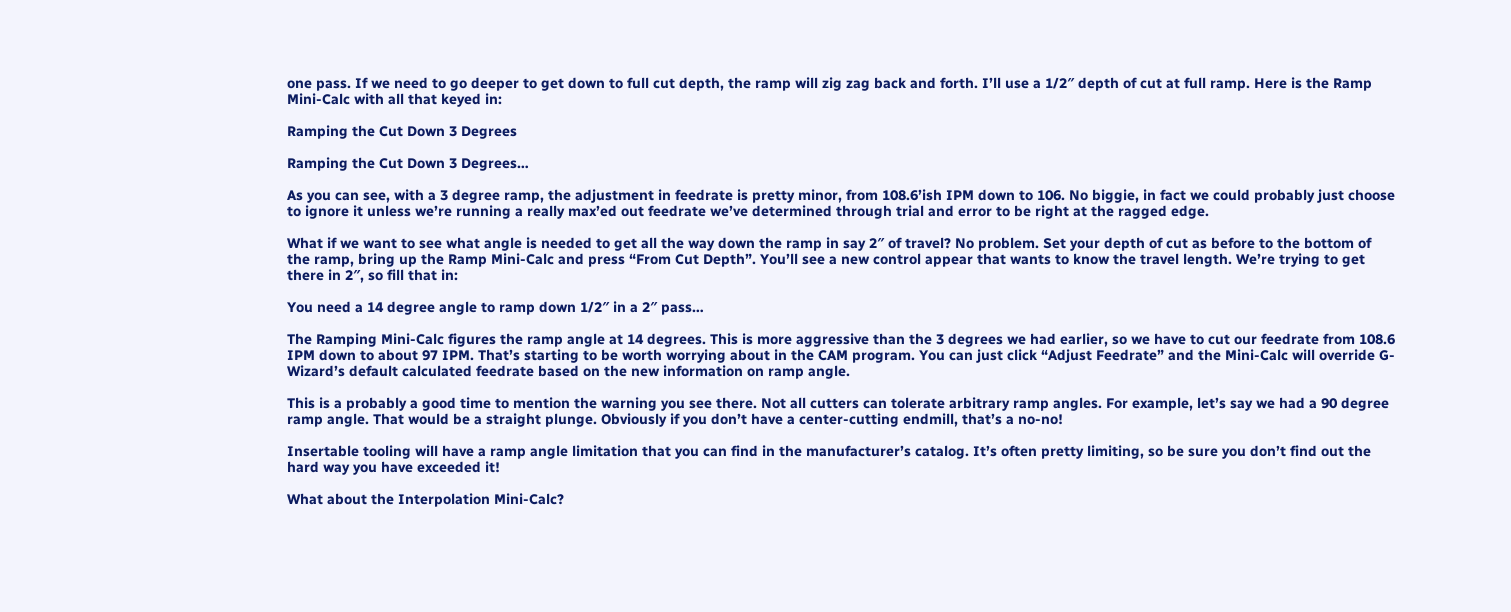one pass. If we need to go deeper to get down to full cut depth, the ramp will zig zag back and forth. I’ll use a 1/2″ depth of cut at full ramp. Here is the Ramp Mini-Calc with all that keyed in:

Ramping the Cut Down 3 Degrees

Ramping the Cut Down 3 Degrees…

As you can see, with a 3 degree ramp, the adjustment in feedrate is pretty minor, from 108.6’ish IPM down to 106. No biggie, in fact we could probably just choose to ignore it unless we’re running a really max’ed out feedrate we’ve determined through trial and error to be right at the ragged edge.

What if we want to see what angle is needed to get all the way down the ramp in say 2″ of travel? No problem. Set your depth of cut as before to the bottom of the ramp, bring up the Ramp Mini-Calc and press “From Cut Depth”. You’ll see a new control appear that wants to know the travel length. We’re trying to get there in 2″, so fill that in:

You need a 14 degree angle to ramp down 1/2″ in a 2″ pass…

The Ramping Mini-Calc figures the ramp angle at 14 degrees. This is more aggressive than the 3 degrees we had earlier, so we have to cut our feedrate from 108.6 IPM down to about 97 IPM. That’s starting to be worth worrying about in the CAM program. You can just click “Adjust Feedrate” and the Mini-Calc will override G-Wizard’s default calculated feedrate based on the new information on ramp angle.

This is a probably a good time to mention the warning you see there. Not all cutters can tolerate arbitrary ramp angles. For example, let’s say we had a 90 degree ramp angle. That would be a straight plunge. Obviously if you don’t have a center-cutting endmill, that’s a no-no!

Insertable tooling will have a ramp angle limitation that you can find in the manufacturer’s catalog. It’s often pretty limiting, so be sure you don’t find out the hard way you have exceeded it!

What about the Interpolation Mini-Calc?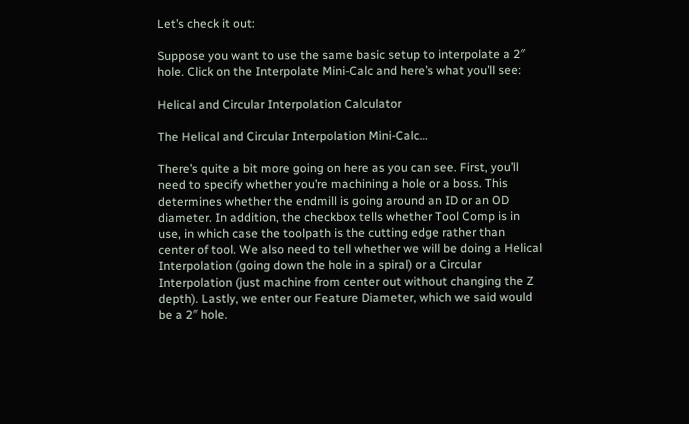Let’s check it out:

Suppose you want to use the same basic setup to interpolate a 2″ hole. Click on the Interpolate Mini-Calc and here’s what you’ll see:

Helical and Circular Interpolation Calculator

The Helical and Circular Interpolation Mini-Calc…

There’s quite a bit more going on here as you can see. First, you’ll need to specify whether you’re machining a hole or a boss. This determines whether the endmill is going around an ID or an OD diameter. In addition, the checkbox tells whether Tool Comp is in use, in which case the toolpath is the cutting edge rather than center of tool. We also need to tell whether we will be doing a Helical Interpolation (going down the hole in a spiral) or a Circular Interpolation (just machine from center out without changing the Z depth). Lastly, we enter our Feature Diameter, which we said would be a 2″ hole.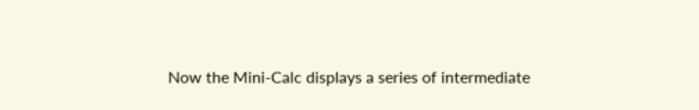Now the Mini-Calc displays a series of intermediate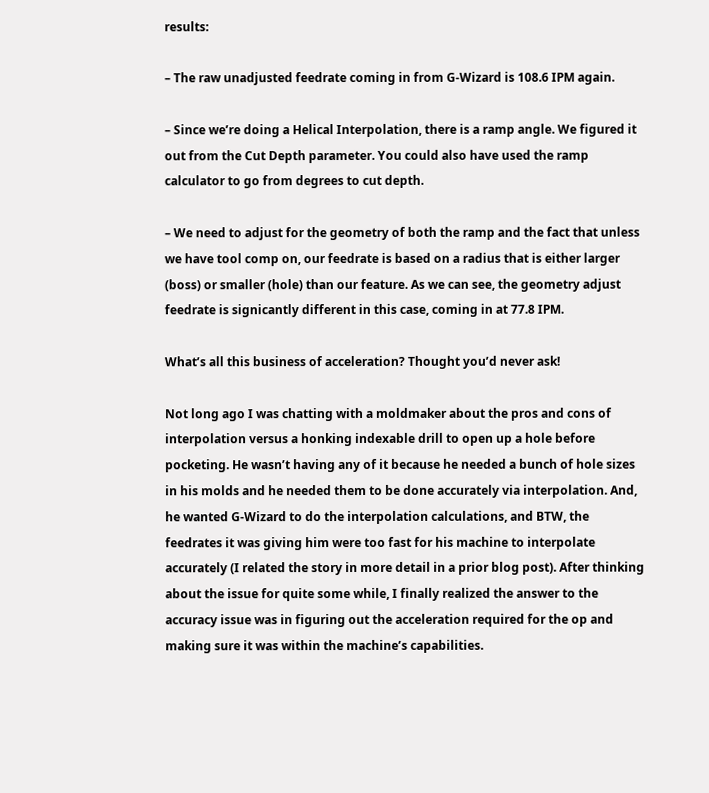results:

– The raw unadjusted feedrate coming in from G-Wizard is 108.6 IPM again.

– Since we’re doing a Helical Interpolation, there is a ramp angle. We figured it out from the Cut Depth parameter. You could also have used the ramp calculator to go from degrees to cut depth.

– We need to adjust for the geometry of both the ramp and the fact that unless we have tool comp on, our feedrate is based on a radius that is either larger (boss) or smaller (hole) than our feature. As we can see, the geometry adjust feedrate is signicantly different in this case, coming in at 77.8 IPM.

What’s all this business of acceleration? Thought you’d never ask!

Not long ago I was chatting with a moldmaker about the pros and cons of interpolation versus a honking indexable drill to open up a hole before pocketing. He wasn’t having any of it because he needed a bunch of hole sizes in his molds and he needed them to be done accurately via interpolation. And, he wanted G-Wizard to do the interpolation calculations, and BTW, the feedrates it was giving him were too fast for his machine to interpolate accurately (I related the story in more detail in a prior blog post). After thinking about the issue for quite some while, I finally realized the answer to the accuracy issue was in figuring out the acceleration required for the op and making sure it was within the machine’s capabilities.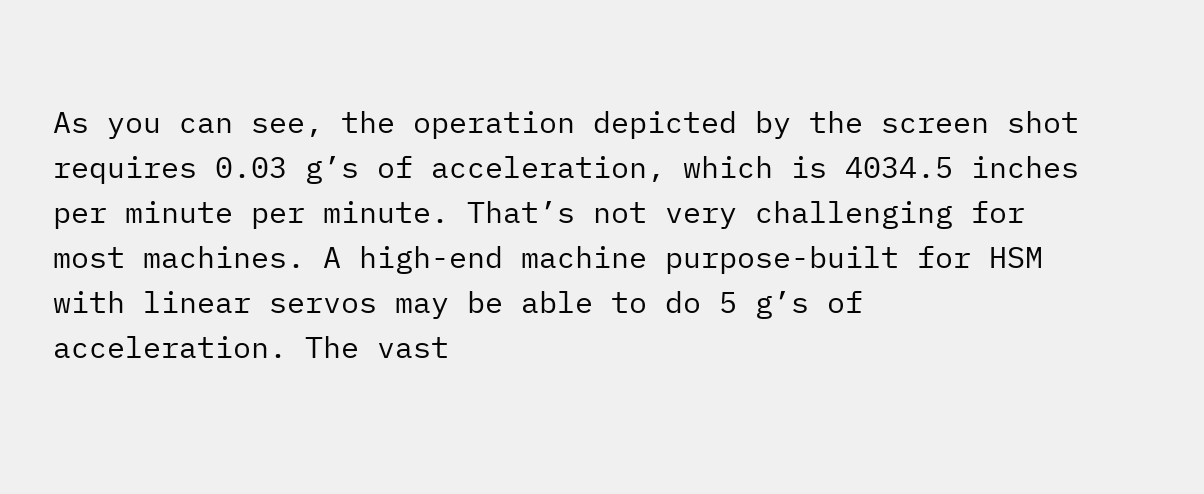As you can see, the operation depicted by the screen shot requires 0.03 g’s of acceleration, which is 4034.5 inches per minute per minute. That’s not very challenging for most machines. A high-end machine purpose-built for HSM with linear servos may be able to do 5 g’s of acceleration. The vast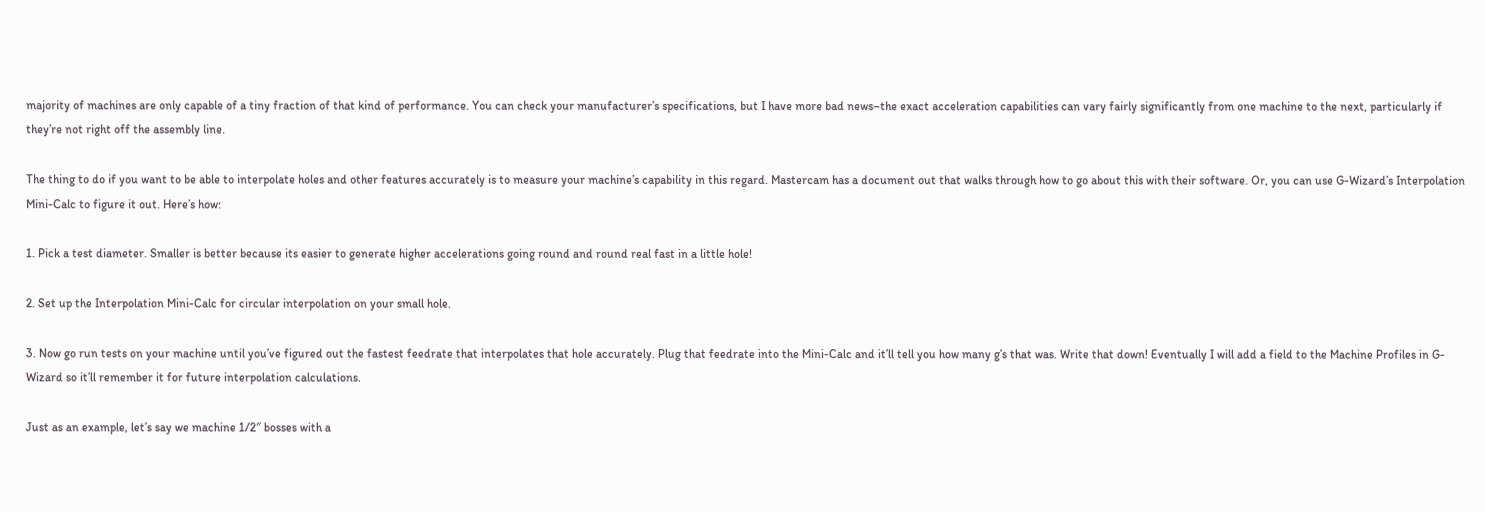majority of machines are only capable of a tiny fraction of that kind of performance. You can check your manufacturer’s specifications, but I have more bad news–the exact acceleration capabilities can vary fairly significantly from one machine to the next, particularly if they’re not right off the assembly line.

The thing to do if you want to be able to interpolate holes and other features accurately is to measure your machine’s capability in this regard. Mastercam has a document out that walks through how to go about this with their software. Or, you can use G-Wizard’s Interpolation Mini-Calc to figure it out. Here’s how:

1. Pick a test diameter. Smaller is better because its easier to generate higher accelerations going round and round real fast in a little hole!

2. Set up the Interpolation Mini-Calc for circular interpolation on your small hole.

3. Now go run tests on your machine until you’ve figured out the fastest feedrate that interpolates that hole accurately. Plug that feedrate into the Mini-Calc and it’ll tell you how many g’s that was. Write that down! Eventually I will add a field to the Machine Profiles in G-Wizard so it’ll remember it for future interpolation calculations.

Just as an example, let’s say we machine 1/2″ bosses with a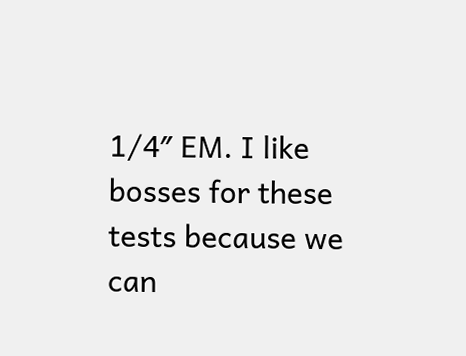1/4″ EM. I like bosses for these tests because we can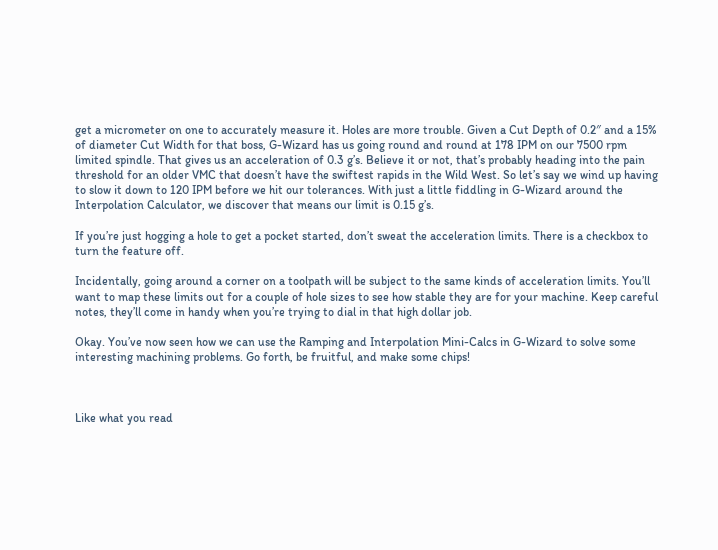get a micrometer on one to accurately measure it. Holes are more trouble. Given a Cut Depth of 0.2″ and a 15% of diameter Cut Width for that boss, G-Wizard has us going round and round at 178 IPM on our 7500 rpm limited spindle. That gives us an acceleration of 0.3 g’s. Believe it or not, that’s probably heading into the pain threshold for an older VMC that doesn’t have the swiftest rapids in the Wild West. So let’s say we wind up having to slow it down to 120 IPM before we hit our tolerances. With just a little fiddling in G-Wizard around the Interpolation Calculator, we discover that means our limit is 0.15 g’s.

If you’re just hogging a hole to get a pocket started, don’t sweat the acceleration limits. There is a checkbox to turn the feature off.

Incidentally, going around a corner on a toolpath will be subject to the same kinds of acceleration limits. You’ll want to map these limits out for a couple of hole sizes to see how stable they are for your machine. Keep careful notes, they’ll come in handy when you’re trying to dial in that high dollar job.

Okay. You’ve now seen how we can use the Ramping and Interpolation Mini-Calcs in G-Wizard to solve some interesting machining problems. Go forth, be fruitful, and make some chips!



Like what you read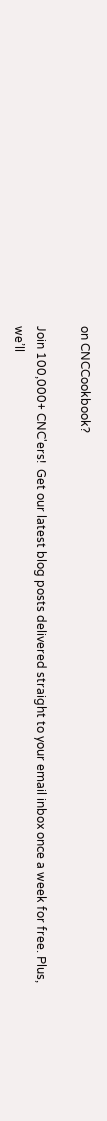on CNCCookbook?

Join 100,000+ CNC'ers!  Get our latest blog posts delivered straight to your email inbox once a week for free. Plus, we’ll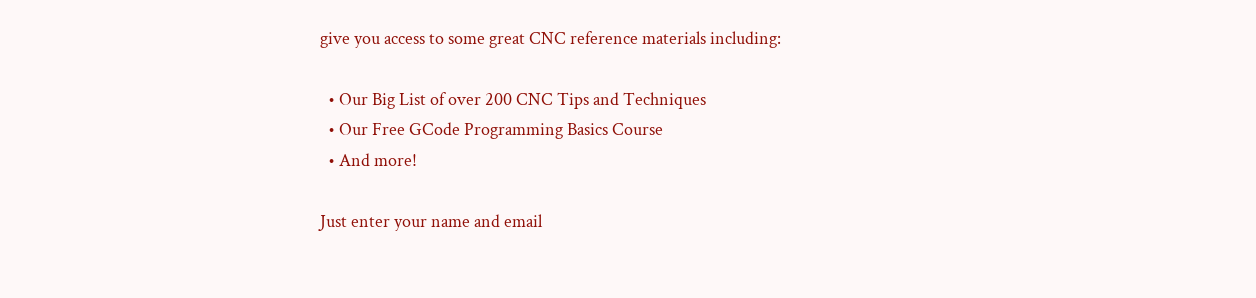give you access to some great CNC reference materials including:

  • Our Big List of over 200 CNC Tips and Techniques
  • Our Free GCode Programming Basics Course
  • And more!

Just enter your name and email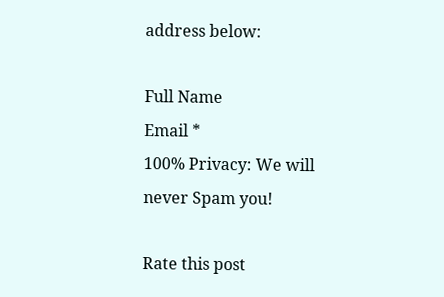address below:

Full Name
Email *
100% Privacy: We will never Spam you!

Rate this post